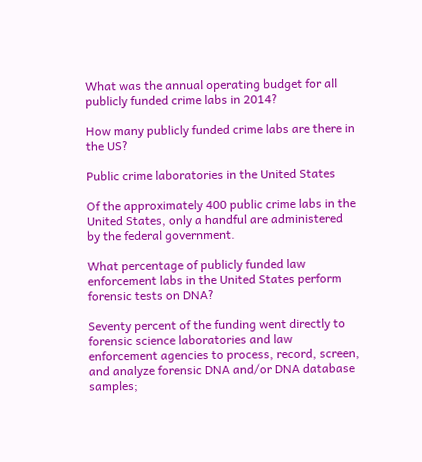What was the annual operating budget for all publicly funded crime labs in 2014?

How many publicly funded crime labs are there in the US?

Public crime laboratories in the United States

Of the approximately 400 public crime labs in the United States, only a handful are administered by the federal government.

What percentage of publicly funded law enforcement labs in the United States perform forensic tests on DNA?

Seventy percent of the funding went directly to forensic science laboratories and law enforcement agencies to process, record, screen, and analyze forensic DNA and/or DNA database samples;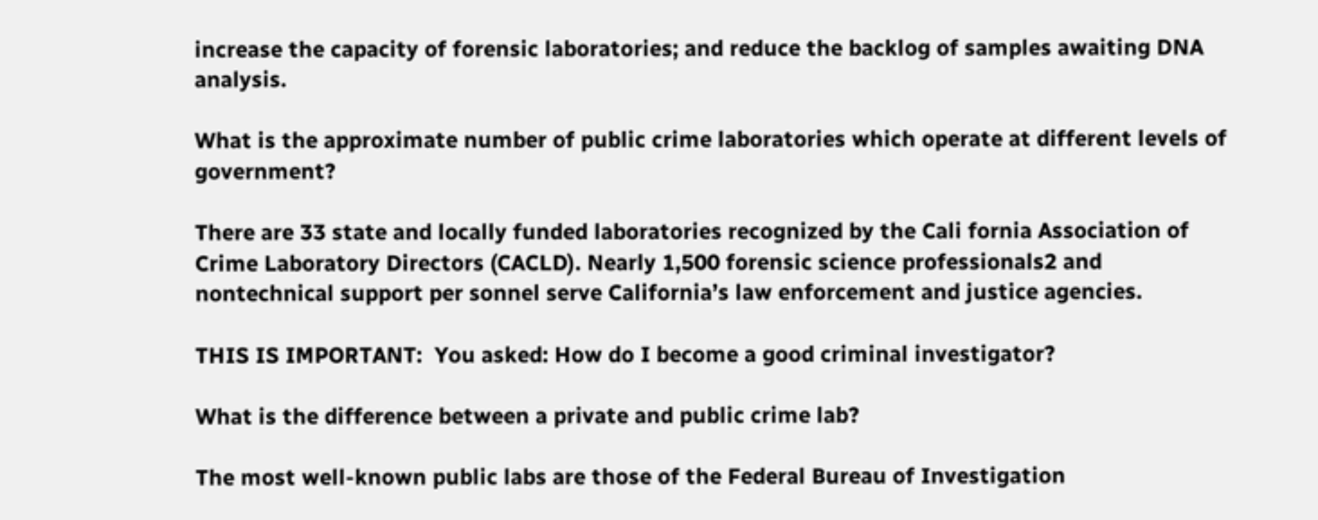increase the capacity of forensic laboratories; and reduce the backlog of samples awaiting DNA analysis.

What is the approximate number of public crime laboratories which operate at different levels of government?

There are 33 state and locally funded laboratories recognized by the Cali fornia Association of Crime Laboratory Directors (CACLD). Nearly 1,500 forensic science professionals2 and nontechnical support per sonnel serve California’s law enforcement and justice agencies.

THIS IS IMPORTANT:  You asked: How do I become a good criminal investigator?

What is the difference between a private and public crime lab?

The most well-known public labs are those of the Federal Bureau of Investigation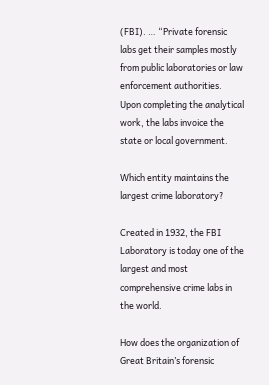(FBI). … “Private forensic labs get their samples mostly from public laboratories or law enforcement authorities. Upon completing the analytical work, the labs invoice the state or local government.

Which entity maintains the largest crime laboratory?

Created in 1932, the FBI Laboratory is today one of the largest and most comprehensive crime labs in the world.

How does the organization of Great Britain’s forensic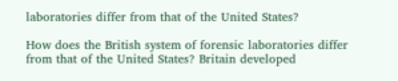laboratories differ from that of the United States?

How does the British system of forensic laboratories differ from that of the United States? Britain developed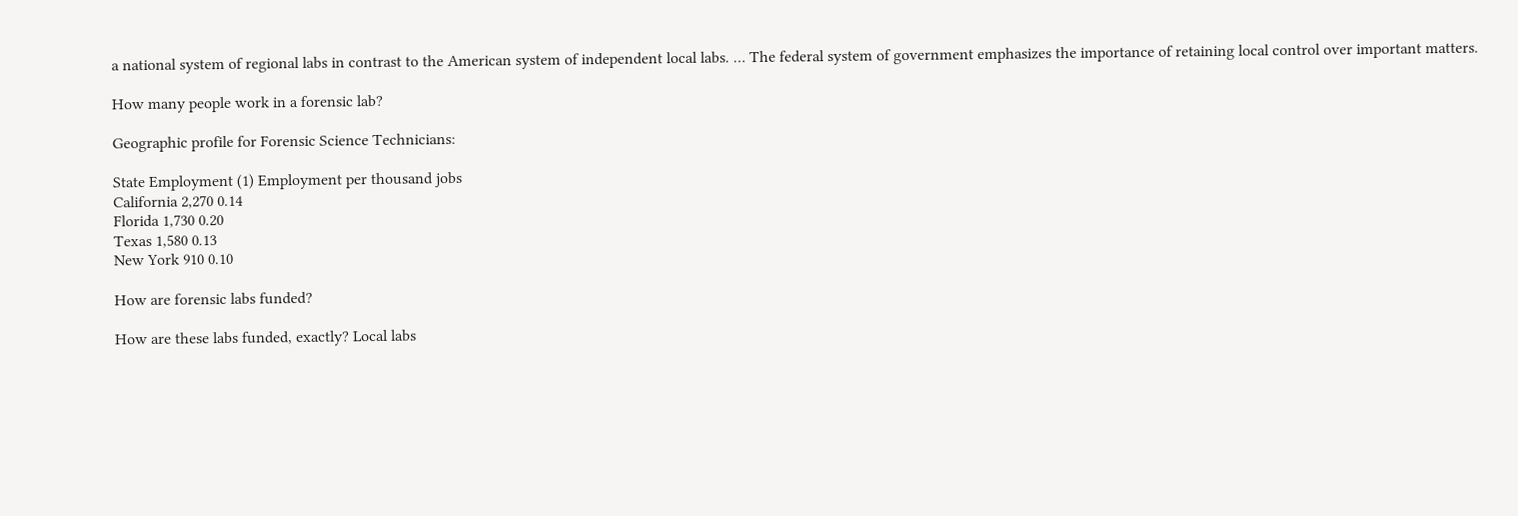a national system of regional labs in contrast to the American system of independent local labs. … The federal system of government emphasizes the importance of retaining local control over important matters.

How many people work in a forensic lab?

Geographic profile for Forensic Science Technicians:

State Employment (1) Employment per thousand jobs
California 2,270 0.14
Florida 1,730 0.20
Texas 1,580 0.13
New York 910 0.10

How are forensic labs funded?

How are these labs funded, exactly? Local labs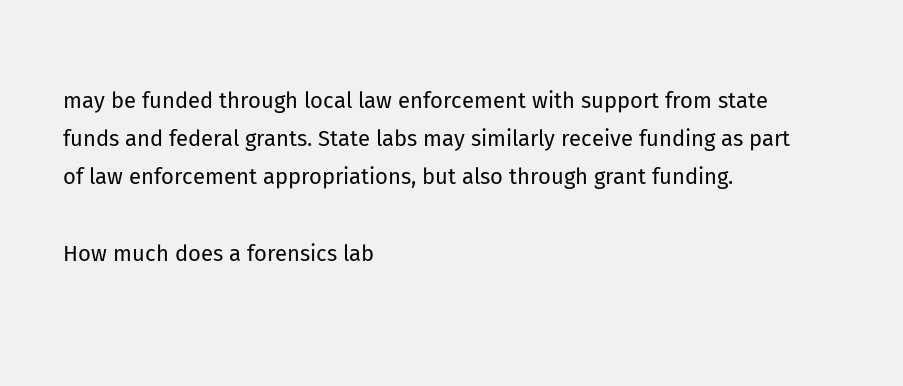may be funded through local law enforcement with support from state funds and federal grants. State labs may similarly receive funding as part of law enforcement appropriations, but also through grant funding.

How much does a forensics lab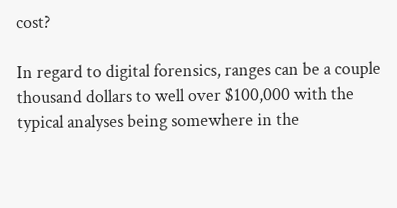cost?

In regard to digital forensics, ranges can be a couple thousand dollars to well over $100,000 with the typical analyses being somewhere in the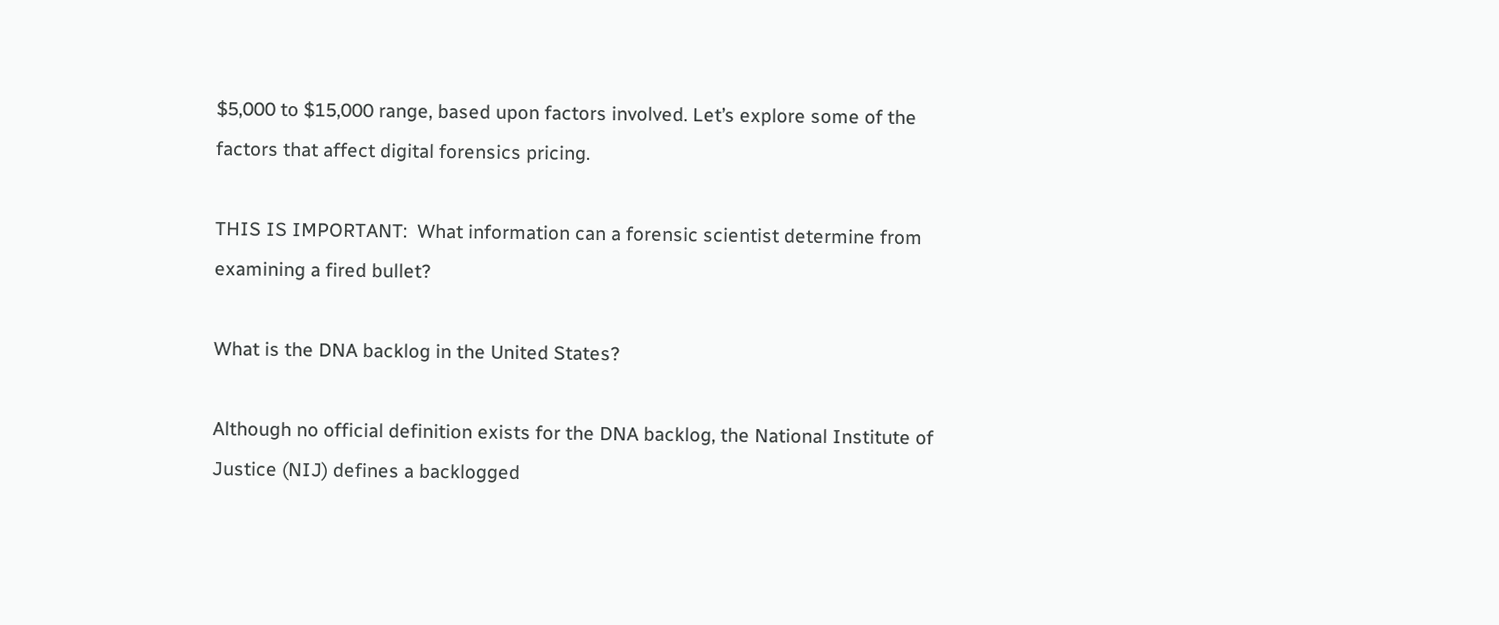$5,000 to $15,000 range, based upon factors involved. Let’s explore some of the factors that affect digital forensics pricing.

THIS IS IMPORTANT:  What information can a forensic scientist determine from examining a fired bullet?

What is the DNA backlog in the United States?

Although no official definition exists for the DNA backlog, the National Institute of Justice (NIJ) defines a backlogged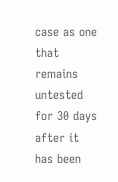case as one that remains untested for 30 days after it has been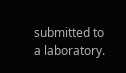submitted to a laboratory.